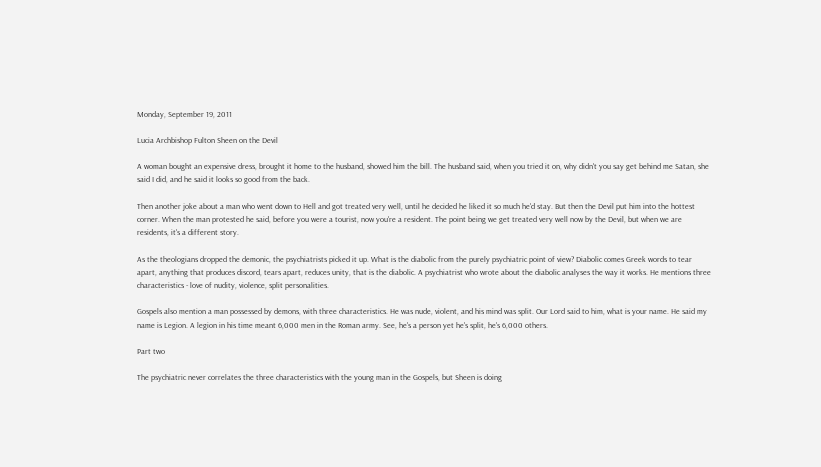Monday, September 19, 2011

Lucia Archbishop Fulton Sheen on the Devil

A woman bought an expensive dress, brought it home to the husband, showed him the bill. The husband said, when you tried it on, why didn't you say get behind me Satan, she said I did, and he said it looks so good from the back.

Then another joke about a man who went down to Hell and got treated very well, until he decided he liked it so much he'd stay. But then the Devil put him into the hottest corner. When the man protested he said, before you were a tourist, now you're a resident. The point being we get treated very well now by the Devil, but when we are residents, it's a different story.

As the theologians dropped the demonic, the psychiatrists picked it up. What is the diabolic from the purely psychiatric point of view? Diabolic comes Greek words to tear apart, anything that produces discord, tears apart, reduces unity, that is the diabolic. A psychiatrist who wrote about the diabolic analyses the way it works. He mentions three characteristics - love of nudity, violence, split personalities.

Gospels also mention a man possessed by demons, with three characteristics. He was nude, violent, and his mind was split. Our Lord said to him, what is your name. He said my name is Legion. A legion in his time meant 6,000 men in the Roman army. See, he's a person yet he's split, he's 6,000 others.

Part two

The psychiatric never correlates the three characteristics with the young man in the Gospels, but Sheen is doing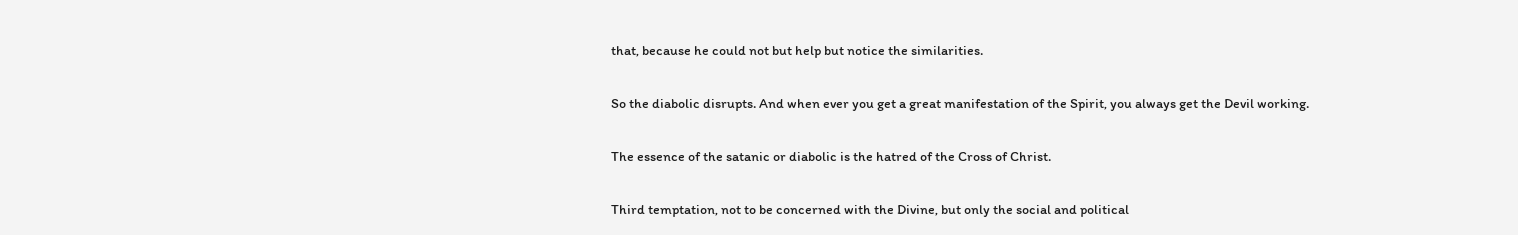that, because he could not but help but notice the similarities.

So the diabolic disrupts. And when ever you get a great manifestation of the Spirit, you always get the Devil working.

The essence of the satanic or diabolic is the hatred of the Cross of Christ.

Third temptation, not to be concerned with the Divine, but only the social and political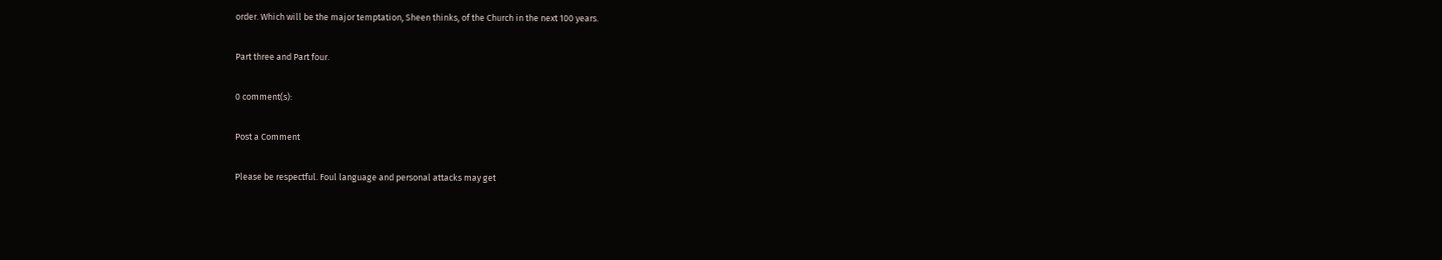order. Which will be the major temptation, Sheen thinks, of the Church in the next 100 years.

Part three and Part four.

0 comment(s):

Post a Comment

Please be respectful. Foul language and personal attacks may get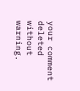your comment deleted without warning.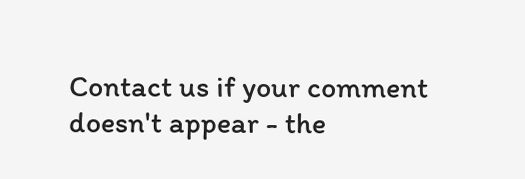Contact us if your comment doesn't appear - the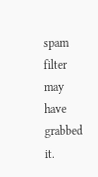spam filter may have grabbed it.